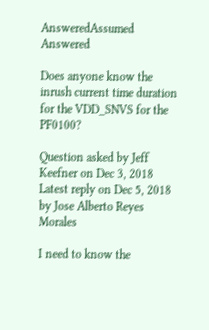AnsweredAssumed Answered

Does anyone know the inrush current time duration for the VDD_SNVS for the PF0100?

Question asked by Jeff Keefner on Dec 3, 2018
Latest reply on Dec 5, 2018 by Jose Alberto Reyes Morales

I need to know the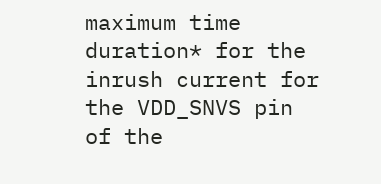maximum time duration* for the inrush current for the VDD_SNVS pin of the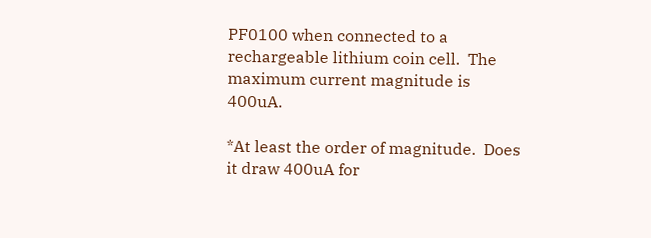PF0100 when connected to a rechargeable lithium coin cell.  The maximum current magnitude is 400uA.

*At least the order of magnitude.  Does it draw 400uA for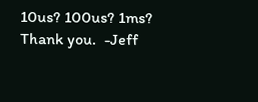10us? 100us? 1ms?  Thank you.  -Jeff